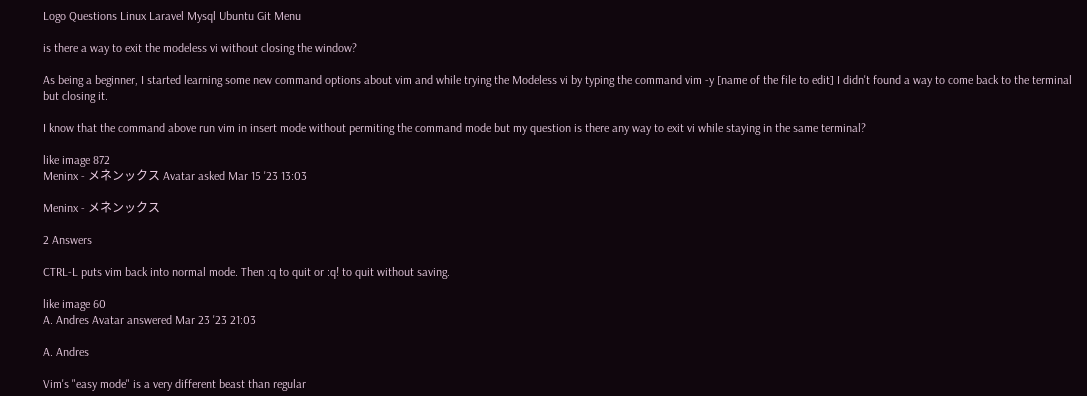Logo Questions Linux Laravel Mysql Ubuntu Git Menu

is there a way to exit the modeless vi without closing the window?

As being a beginner, I started learning some new command options about vim and while trying the Modeless vi by typing the command vim -y [name of the file to edit] I didn't found a way to come back to the terminal but closing it.

I know that the command above run vim in insert mode without permiting the command mode but my question is there any way to exit vi while staying in the same terminal?

like image 872
Meninx - メネンックス Avatar asked Mar 15 '23 13:03

Meninx - メネンックス

2 Answers

CTRL-L puts vim back into normal mode. Then :q to quit or :q! to quit without saving.

like image 60
A. Andres Avatar answered Mar 23 '23 21:03

A. Andres

Vim's "easy mode" is a very different beast than regular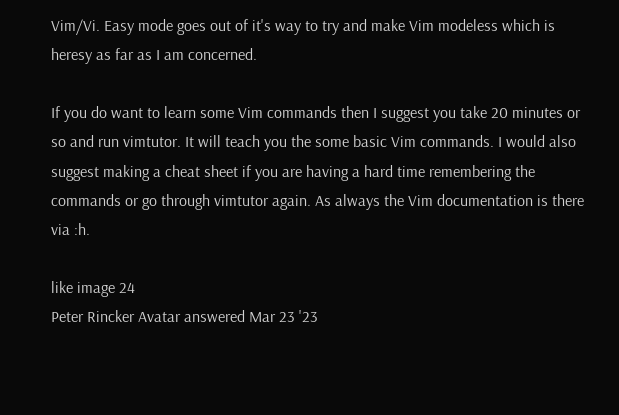Vim/Vi. Easy mode goes out of it's way to try and make Vim modeless which is heresy as far as I am concerned.

If you do want to learn some Vim commands then I suggest you take 20 minutes or so and run vimtutor. It will teach you the some basic Vim commands. I would also suggest making a cheat sheet if you are having a hard time remembering the commands or go through vimtutor again. As always the Vim documentation is there via :h.

like image 24
Peter Rincker Avatar answered Mar 23 '23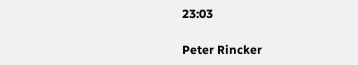23:03

Peter Rincker